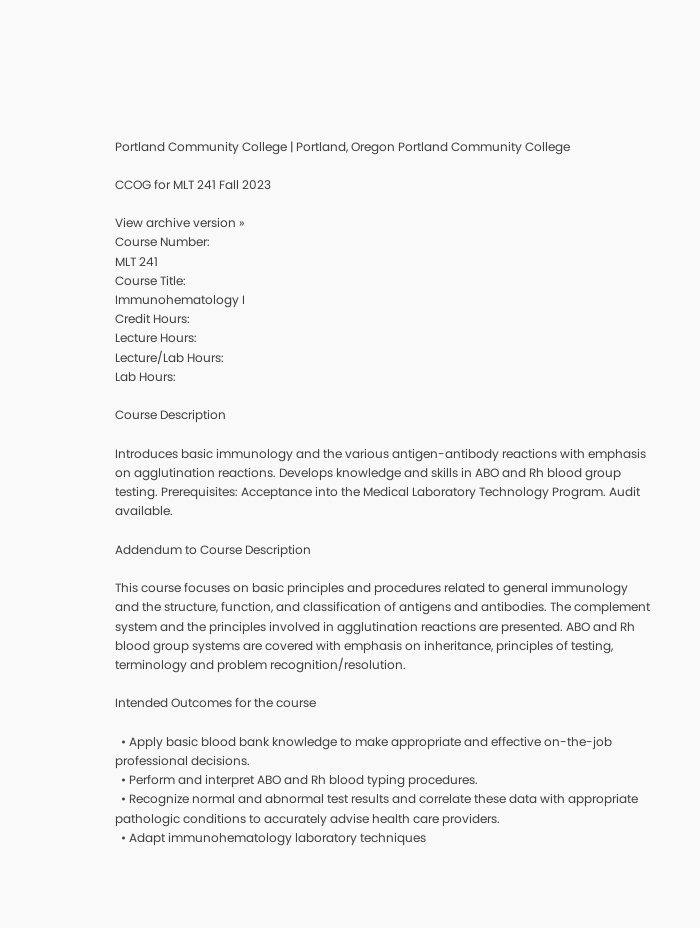Portland Community College | Portland, Oregon Portland Community College

CCOG for MLT 241 Fall 2023

View archive version »
Course Number:
MLT 241
Course Title:
Immunohematology I
Credit Hours:
Lecture Hours:
Lecture/Lab Hours:
Lab Hours:

Course Description

Introduces basic immunology and the various antigen-antibody reactions with emphasis on agglutination reactions. Develops knowledge and skills in ABO and Rh blood group testing. Prerequisites: Acceptance into the Medical Laboratory Technology Program. Audit available.

Addendum to Course Description

This course focuses on basic principles and procedures related to general immunology and the structure, function, and classification of antigens and antibodies. The complement system and the principles involved in agglutination reactions are presented. ABO and Rh blood group systems are covered with emphasis on inheritance, principles of testing, terminology and problem recognition/resolution.

Intended Outcomes for the course

  • Apply basic blood bank knowledge to make appropriate and effective on-the-job professional decisions.
  • Perform and interpret ABO and Rh blood typing procedures.
  • Recognize normal and abnormal test results and correlate these data with appropriate pathologic conditions to accurately advise health care providers.
  • Adapt immunohematology laboratory techniques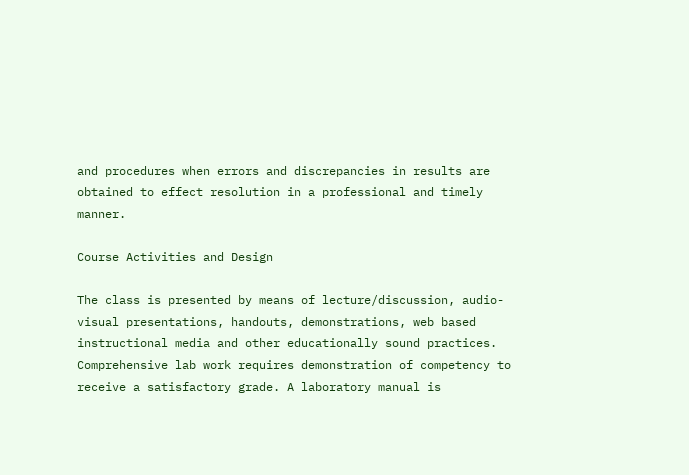and procedures when errors and discrepancies in results are obtained to effect resolution in a professional and timely manner.

Course Activities and Design

The class is presented by means of lecture/discussion, audio-visual presentations, handouts, demonstrations, web based instructional media and other educationally sound practices. Comprehensive lab work requires demonstration of competency to receive a satisfactory grade. A laboratory manual is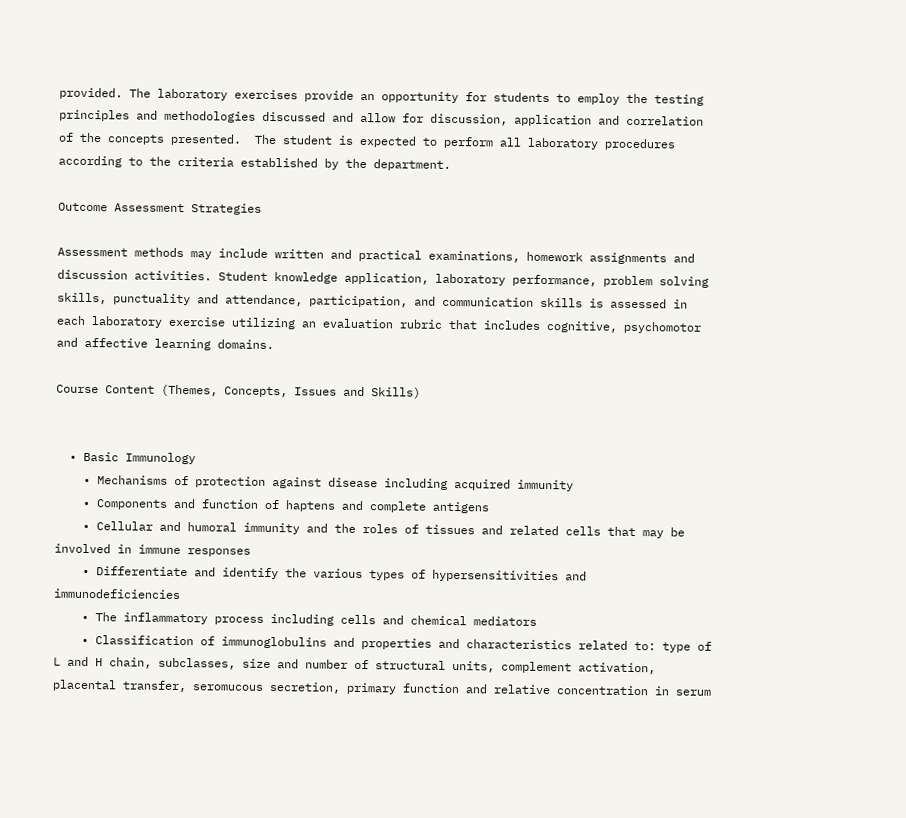provided. The laboratory exercises provide an opportunity for students to employ the testing principles and methodologies discussed and allow for discussion, application and correlation of the concepts presented.  The student is expected to perform all laboratory procedures according to the criteria established by the department.

Outcome Assessment Strategies

Assessment methods may include written and practical examinations, homework assignments and discussion activities. Student knowledge application, laboratory performance, problem solving skills, punctuality and attendance, participation, and communication skills is assessed in each laboratory exercise utilizing an evaluation rubric that includes cognitive, psychomotor and affective learning domains.

Course Content (Themes, Concepts, Issues and Skills)


  • Basic Immunology
    • Mechanisms of protection against disease including acquired immunity
    • Components and function of haptens and complete antigens
    • Cellular and humoral immunity and the roles of tissues and related cells that may be involved in immune responses
    • Differentiate and identify the various types of hypersensitivities and immunodeficiencies
    • The inflammatory process including cells and chemical mediators
    • Classification of immunoglobulins and properties and characteristics related to: type of L and H chain, subclasses, size and number of structural units, complement activation, placental transfer, seromucous secretion, primary function and relative concentration in serum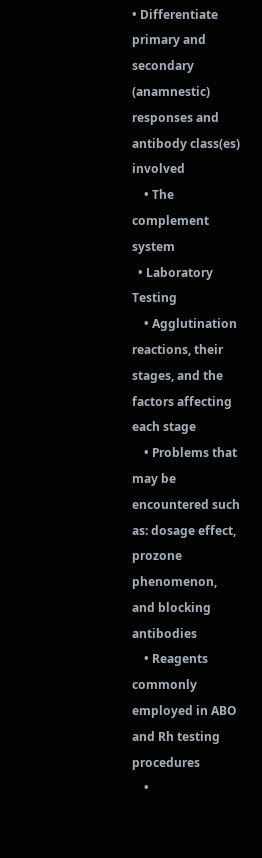• Differentiate primary and secondary (anamnestic) responses and antibody class(es) involved
    • The complement system
  • Laboratory Testing
    • Agglutination reactions, their stages, and the factors affecting each stage
    • Problems that may be encountered such as: dosage effect, prozone phenomenon, and blocking antibodies
    • Reagents commonly employed in ABO and Rh testing procedures
    •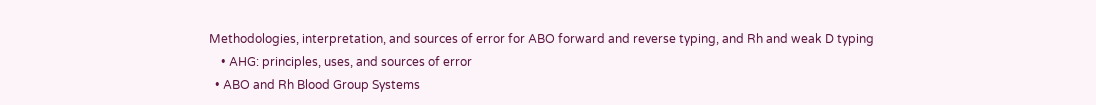Methodologies, interpretation, and sources of error for ABO forward and reverse typing, and Rh and weak D typing
    • AHG: principles, uses, and sources of error
  • ABO and Rh Blood Group Systems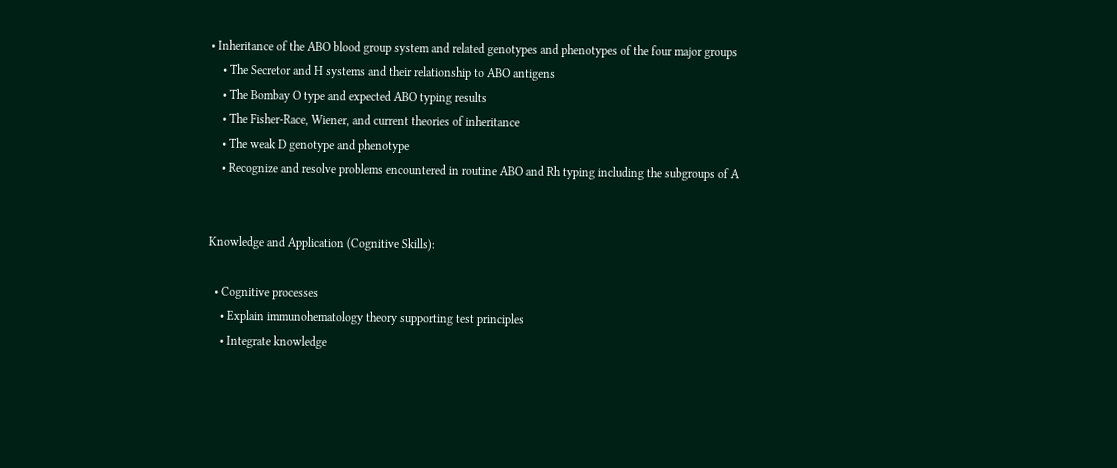• Inheritance of the ABO blood group system and related genotypes and phenotypes of the four major groups
    • The Secretor and H systems and their relationship to ABO antigens
    • The Bombay O type and expected ABO typing results
    • The Fisher-Race, Wiener, and current theories of inheritance
    • The weak D genotype and phenotype
    • Recognize and resolve problems encountered in routine ABO and Rh typing including the subgroups of A


Knowledge and Application (Cognitive Skills):

  • Cognitive processes
    • Explain immunohematology theory supporting test principles
    • Integrate knowledge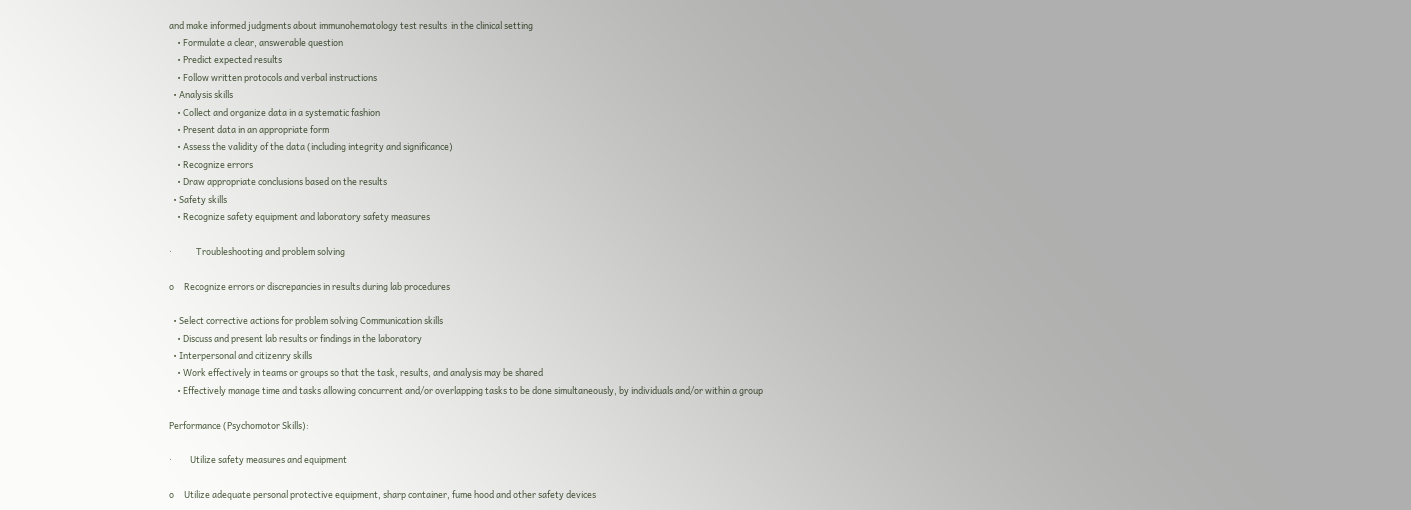and make informed judgments about immunohematology test results  in the clinical setting
    • Formulate a clear, answerable question
    • Predict expected results
    • Follow written protocols and verbal instructions
  • Analysis skills
    • Collect and organize data in a systematic fashion
    • Present data in an appropriate form
    • Assess the validity of the data (including integrity and significance)
    • Recognize errors
    • Draw appropriate conclusions based on the results
  • Safety skills
    • Recognize safety equipment and laboratory safety measures

·            Troubleshooting and problem solving

o     Recognize errors or discrepancies in results during lab procedures

  • Select corrective actions for problem solving Communication skills
    • Discuss and present lab results or findings in the laboratory
  • Interpersonal and citizenry skills
    • Work effectively in teams or groups so that the task, results, and analysis may be shared
    • Effectively manage time and tasks allowing concurrent and/or overlapping tasks to be done simultaneously, by individuals and/or within a group

Performance (Psychomotor Skills):

·         Utilize safety measures and equipment

o     Utilize adequate personal protective equipment, sharp container, fume hood and other safety devices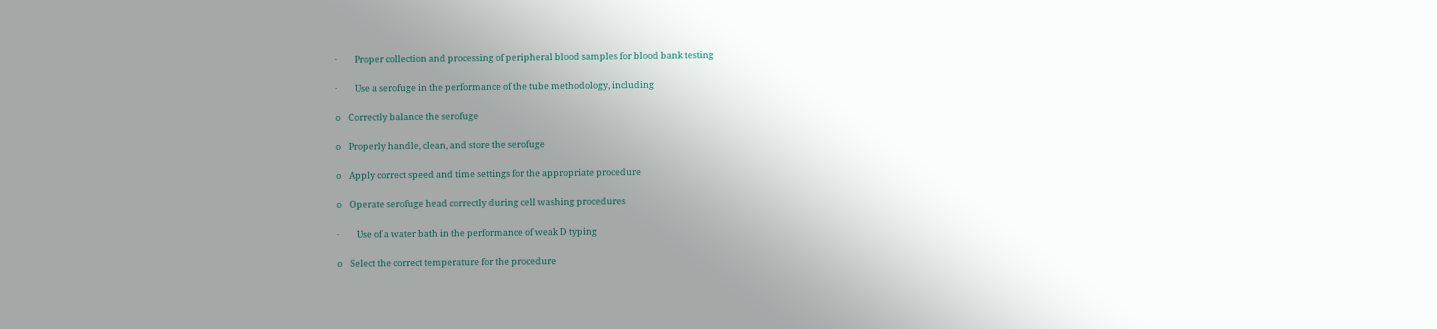·         Proper collection and processing of peripheral blood samples for blood bank testing

·         Use a serofuge in the performance of the tube methodology, including

o    Correctly balance the serofuge

o    Properly handle, clean, and store the serofuge

o    Apply correct speed and time settings for the appropriate procedure

o    Operate serofuge head correctly during cell washing procedures

·         Use of a water bath in the performance of weak D typing

o    Select the correct temperature for the procedure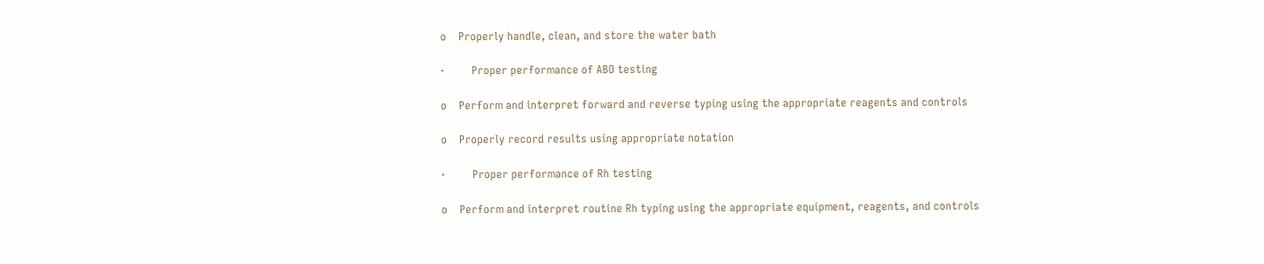o    Properly handle, clean, and store the water bath

·         Proper performance of ABO testing

o    Perform and interpret forward and reverse typing using the appropriate reagents and controls

o    Properly record results using appropriate notation

·         Proper performance of Rh testing

o    Perform and interpret routine Rh typing using the appropriate equipment, reagents, and controls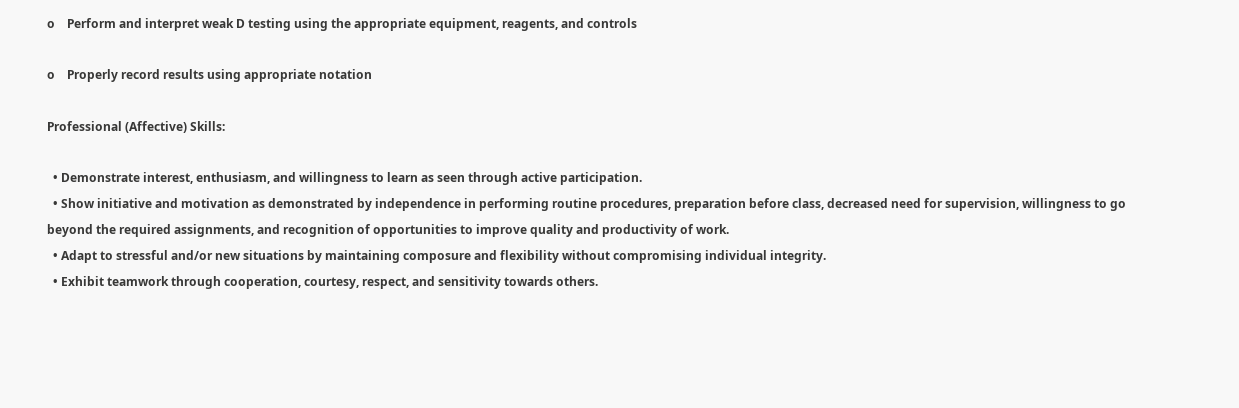o    Perform and interpret weak D testing using the appropriate equipment, reagents, and controls

o    Properly record results using appropriate notation

Professional (Affective) Skills:

  • Demonstrate interest, enthusiasm, and willingness to learn as seen through active participation.
  • Show initiative and motivation as demonstrated by independence in performing routine procedures, preparation before class, decreased need for supervision, willingness to go beyond the required assignments, and recognition of opportunities to improve quality and productivity of work.
  • Adapt to stressful and/or new situations by maintaining composure and flexibility without compromising individual integrity.
  • Exhibit teamwork through cooperation, courtesy, respect, and sensitivity towards others.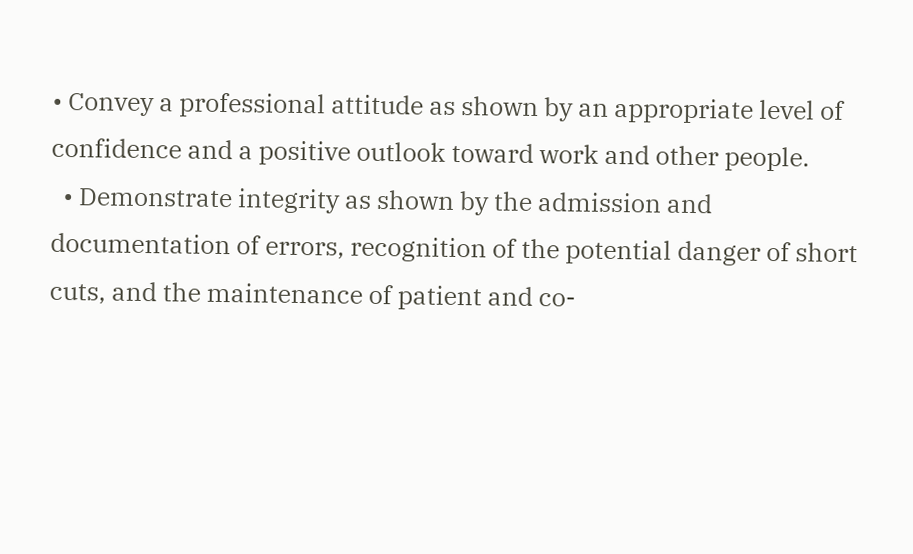• Convey a professional attitude as shown by an appropriate level of confidence and a positive outlook toward work and other people.
  • Demonstrate integrity as shown by the admission and documentation of errors, recognition of the potential danger of short cuts, and the maintenance of patient and co-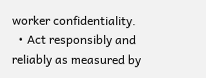worker confidentiality.
  • Act responsibly and reliably as measured by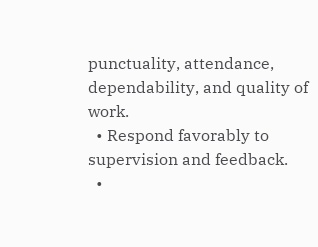punctuality, attendance, dependability, and quality of work.
  • Respond favorably to supervision and feedback.
  •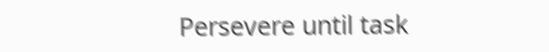Persevere until task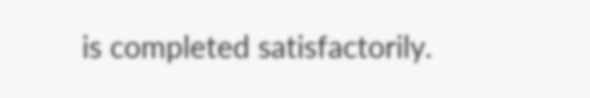is completed satisfactorily.